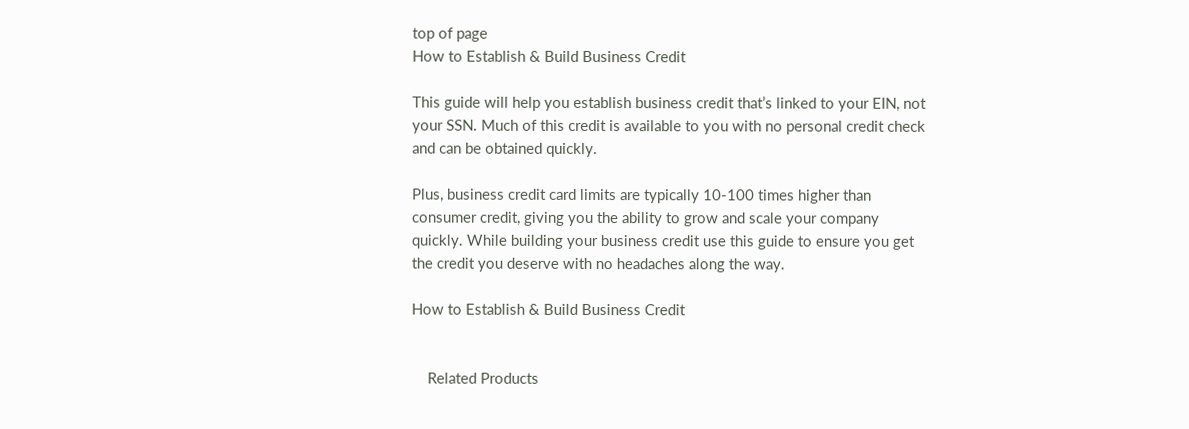top of page
How to Establish & Build Business Credit

This guide will help you establish business credit that’s linked to your EIN, not your SSN. Much of this credit is available to you with no personal credit check and can be obtained quickly.

Plus, business credit card limits are typically 10-100 times higher than consumer credit, giving you the ability to grow and scale your company quickly. While building your business credit use this guide to ensure you get the credit you deserve with no headaches along the way.

How to Establish & Build Business Credit


    Related Products